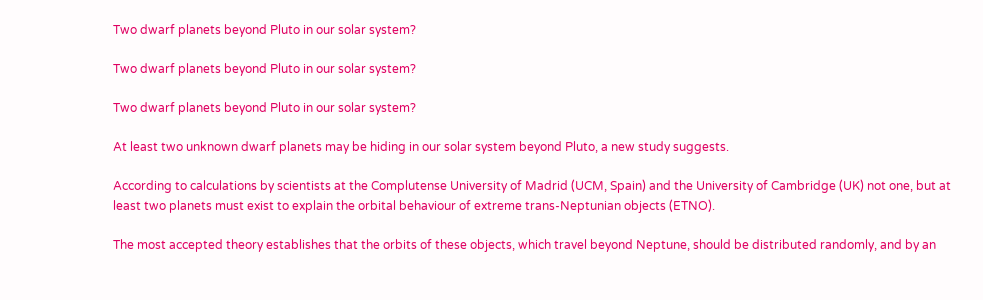Two dwarf planets beyond Pluto in our solar system?

Two dwarf planets beyond Pluto in our solar system?

Two dwarf planets beyond Pluto in our solar system?

At least two unknown dwarf planets may be hiding in our solar system beyond Pluto, a new study suggests.

According to calculations by scientists at the Complutense University of Madrid (UCM, Spain) and the University of Cambridge (UK) not one, but at least two planets must exist to explain the orbital behaviour of extreme trans-Neptunian objects (ETNO).

The most accepted theory establishes that the orbits of these objects, which travel beyond Neptune, should be distributed randomly, and by an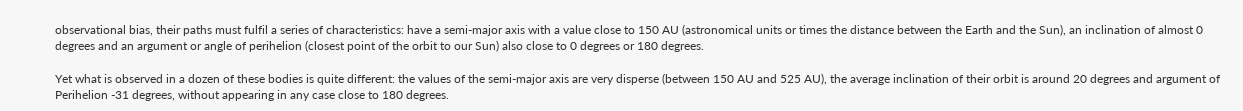observational bias, their paths must fulfil a series of characteristics: have a semi-major axis with a value close to 150 AU (astronomical units or times the distance between the Earth and the Sun), an inclination of almost 0 degrees and an argument or angle of perihelion (closest point of the orbit to our Sun) also close to 0 degrees or 180 degrees.

Yet what is observed in a dozen of these bodies is quite different: the values of the semi-major axis are very disperse (between 150 AU and 525 AU), the average inclination of their orbit is around 20 degrees and argument of Perihelion -31 degrees, without appearing in any case close to 180 degrees.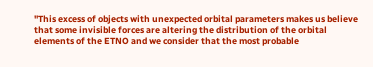"This excess of objects with unexpected orbital parameters makes us believe that some invisible forces are altering the distribution of the orbital elements of the ETNO and we consider that the most probable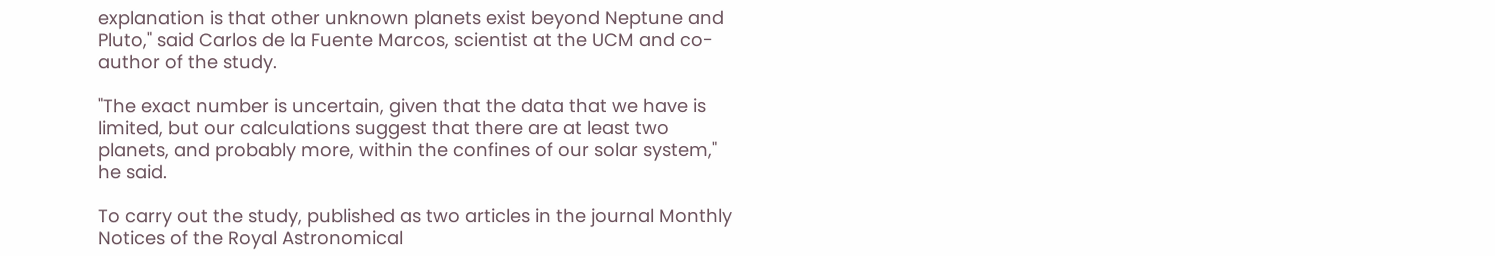explanation is that other unknown planets exist beyond Neptune and Pluto," said Carlos de la Fuente Marcos, scientist at the UCM and co-author of the study.

"The exact number is uncertain, given that the data that we have is limited, but our calculations suggest that there are at least two planets, and probably more, within the confines of our solar system," he said.

To carry out the study, published as two articles in the journal Monthly Notices of the Royal Astronomical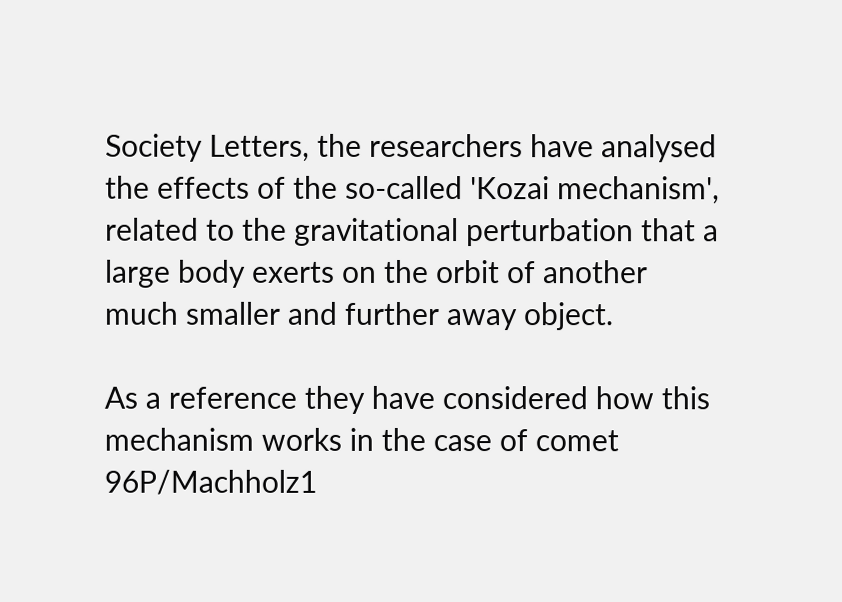Society Letters, the researchers have analysed the effects of the so-called 'Kozai mechanism', related to the gravitational perturbation that a large body exerts on the orbit of another much smaller and further away object.

As a reference they have considered how this mechanism works in the case of comet 96P/Machholz1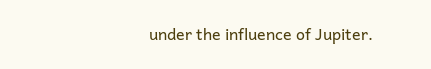under the influence of Jupiter.